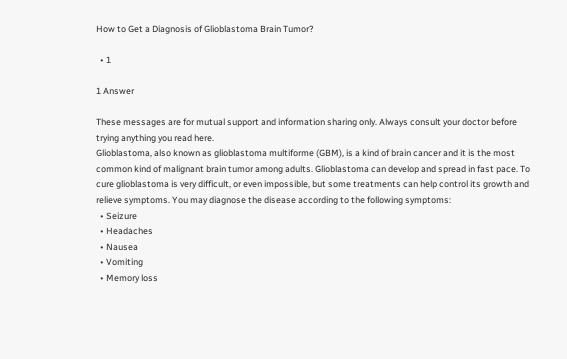How to Get a Diagnosis of Glioblastoma Brain Tumor?

  • 1

1 Answer

These messages are for mutual support and information sharing only. Always consult your doctor before trying anything you read here.
Glioblastoma, also known as glioblastoma multiforme (GBM), is a kind of brain cancer and it is the most common kind of malignant brain tumor among adults. Glioblastoma can develop and spread in fast pace. To cure glioblastoma is very difficult, or even impossible, but some treatments can help control its growth and relieve symptoms. You may diagnose the disease according to the following symptoms:
  • Seizure
  • Headaches
  • Nausea
  • Vomiting
  • Memory loss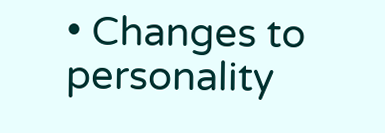• Changes to personality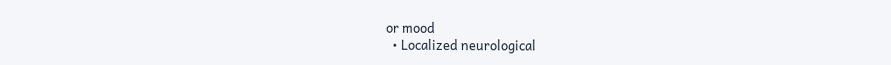or mood
  • Localized neurological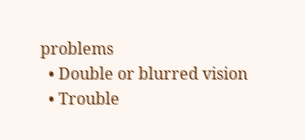problems
  • Double or blurred vision
  • Trouble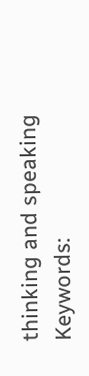thinking and speaking
Keywords: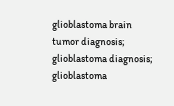glioblastoma brain tumor diagnosis; glioblastoma diagnosis; glioblastoma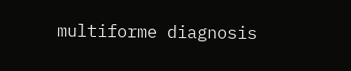multiforme diagnosis